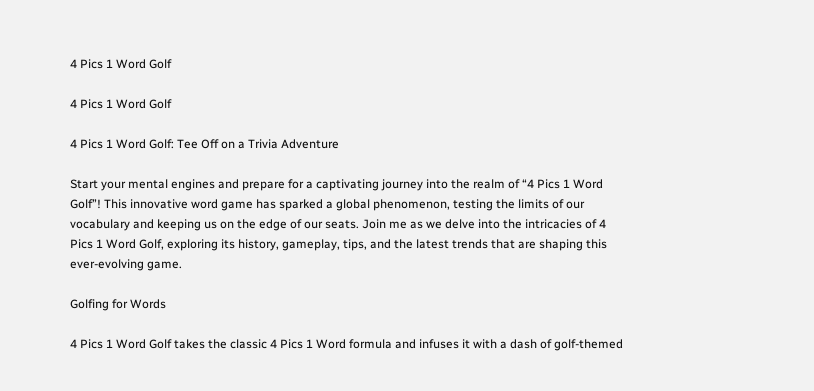4 Pics 1 Word Golf

4 Pics 1 Word Golf

4 Pics 1 Word Golf: Tee Off on a Trivia Adventure

Start your mental engines and prepare for a captivating journey into the realm of “4 Pics 1 Word Golf”! This innovative word game has sparked a global phenomenon, testing the limits of our vocabulary and keeping us on the edge of our seats. Join me as we delve into the intricacies of 4 Pics 1 Word Golf, exploring its history, gameplay, tips, and the latest trends that are shaping this ever-evolving game.

Golfing for Words

4 Pics 1 Word Golf takes the classic 4 Pics 1 Word formula and infuses it with a dash of golf-themed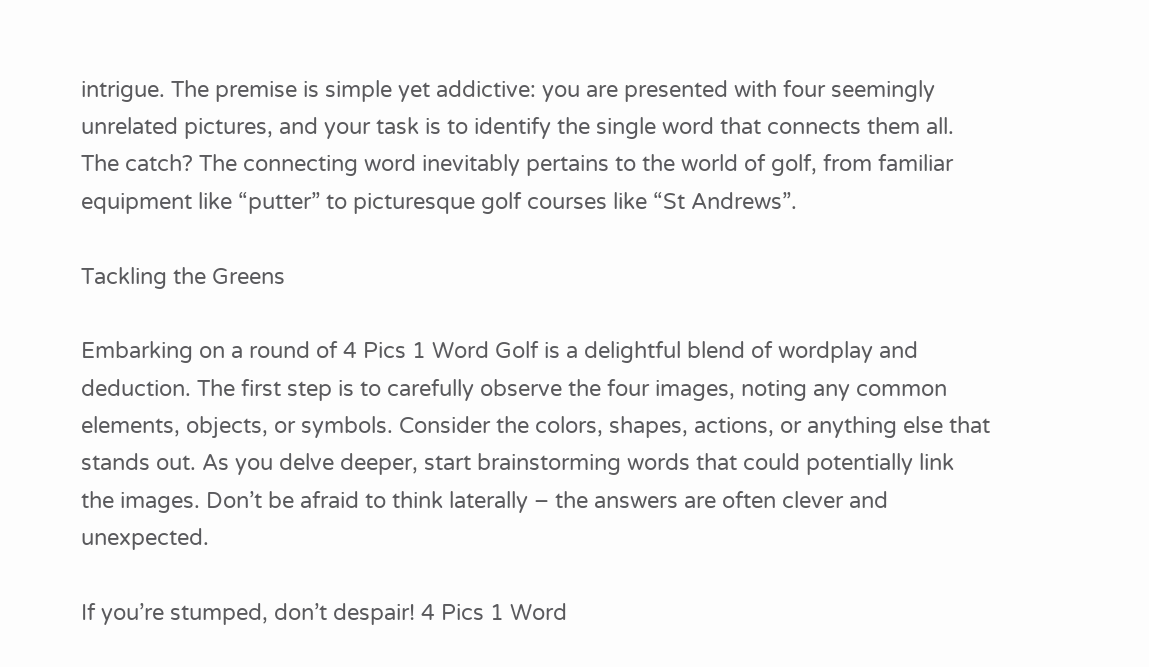intrigue. The premise is simple yet addictive: you are presented with four seemingly unrelated pictures, and your task is to identify the single word that connects them all. The catch? The connecting word inevitably pertains to the world of golf, from familiar equipment like “putter” to picturesque golf courses like “St Andrews”.

Tackling the Greens

Embarking on a round of 4 Pics 1 Word Golf is a delightful blend of wordplay and deduction. The first step is to carefully observe the four images, noting any common elements, objects, or symbols. Consider the colors, shapes, actions, or anything else that stands out. As you delve deeper, start brainstorming words that could potentially link the images. Don’t be afraid to think laterally – the answers are often clever and unexpected.

If you’re stumped, don’t despair! 4 Pics 1 Word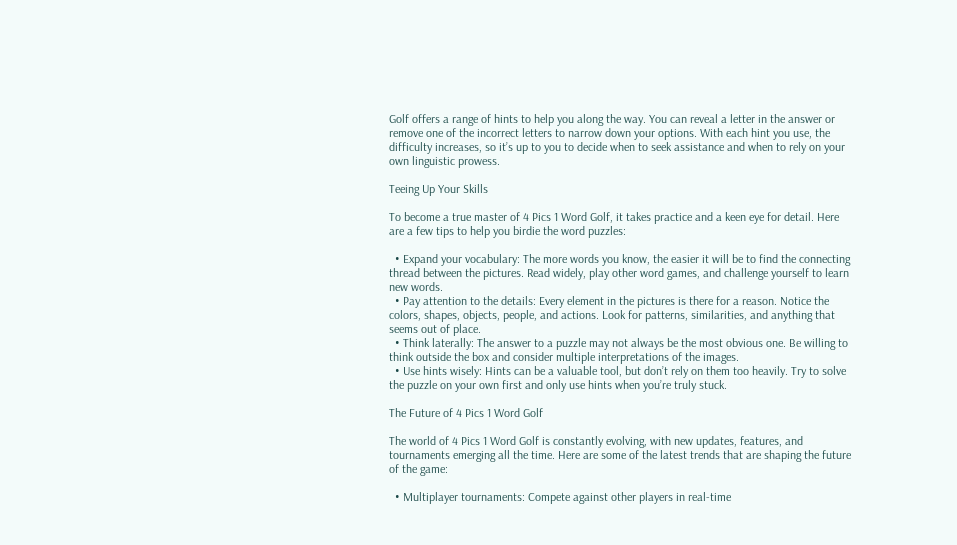Golf offers a range of hints to help you along the way. You can reveal a letter in the answer or remove one of the incorrect letters to narrow down your options. With each hint you use, the difficulty increases, so it’s up to you to decide when to seek assistance and when to rely on your own linguistic prowess.

Teeing Up Your Skills

To become a true master of 4 Pics 1 Word Golf, it takes practice and a keen eye for detail. Here are a few tips to help you birdie the word puzzles:

  • Expand your vocabulary: The more words you know, the easier it will be to find the connecting thread between the pictures. Read widely, play other word games, and challenge yourself to learn new words.
  • Pay attention to the details: Every element in the pictures is there for a reason. Notice the colors, shapes, objects, people, and actions. Look for patterns, similarities, and anything that seems out of place.
  • Think laterally: The answer to a puzzle may not always be the most obvious one. Be willing to think outside the box and consider multiple interpretations of the images.
  • Use hints wisely: Hints can be a valuable tool, but don’t rely on them too heavily. Try to solve the puzzle on your own first and only use hints when you’re truly stuck.

The Future of 4 Pics 1 Word Golf

The world of 4 Pics 1 Word Golf is constantly evolving, with new updates, features, and tournaments emerging all the time. Here are some of the latest trends that are shaping the future of the game:

  • Multiplayer tournaments: Compete against other players in real-time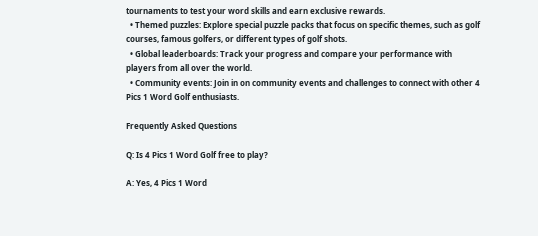tournaments to test your word skills and earn exclusive rewards.
  • Themed puzzles: Explore special puzzle packs that focus on specific themes, such as golf courses, famous golfers, or different types of golf shots.
  • Global leaderboards: Track your progress and compare your performance with players from all over the world.
  • Community events: Join in on community events and challenges to connect with other 4 Pics 1 Word Golf enthusiasts.

Frequently Asked Questions

Q: Is 4 Pics 1 Word Golf free to play?

A: Yes, 4 Pics 1 Word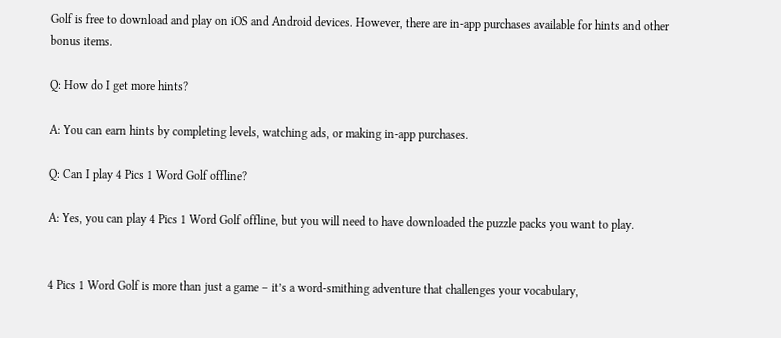Golf is free to download and play on iOS and Android devices. However, there are in-app purchases available for hints and other bonus items.

Q: How do I get more hints?

A: You can earn hints by completing levels, watching ads, or making in-app purchases.

Q: Can I play 4 Pics 1 Word Golf offline?

A: Yes, you can play 4 Pics 1 Word Golf offline, but you will need to have downloaded the puzzle packs you want to play.


4 Pics 1 Word Golf is more than just a game – it’s a word-smithing adventure that challenges your vocabulary,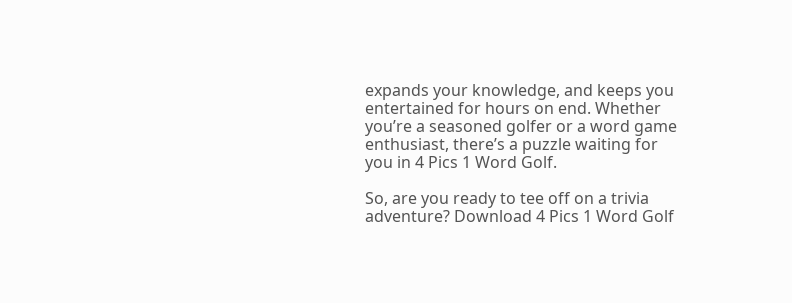expands your knowledge, and keeps you entertained for hours on end. Whether you’re a seasoned golfer or a word game enthusiast, there’s a puzzle waiting for you in 4 Pics 1 Word Golf.

So, are you ready to tee off on a trivia adventure? Download 4 Pics 1 Word Golf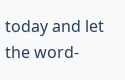today and let the word-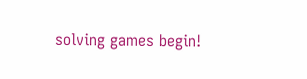solving games begin!